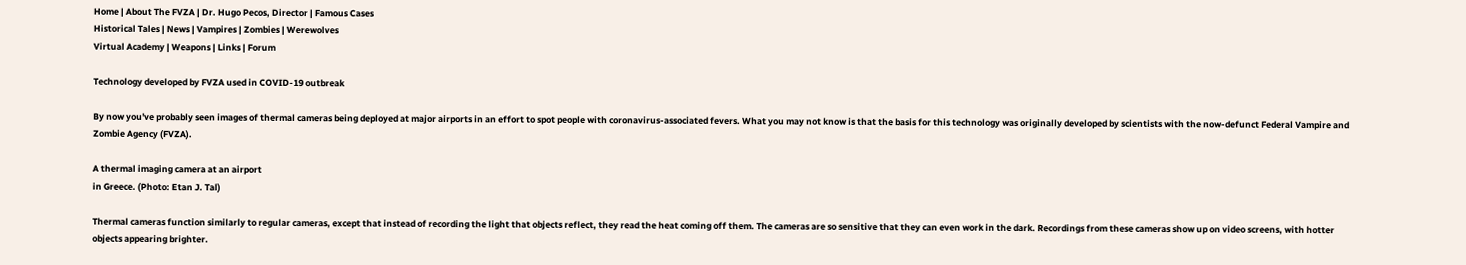Home | About The FVZA | Dr. Hugo Pecos, Director | Famous Cases
Historical Tales | News | Vampires | Zombies | Werewolves
Virtual Academy | Weapons | Links | Forum

Technology developed by FVZA used in COVID-19 outbreak

By now you've probably seen images of thermal cameras being deployed at major airports in an effort to spot people with coronavirus-associated fevers. What you may not know is that the basis for this technology was originally developed by scientists with the now-defunct Federal Vampire and Zombie Agency (FVZA).

A thermal imaging camera at an airport
in Greece. (Photo: Etan J. Tal)

Thermal cameras function similarly to regular cameras, except that instead of recording the light that objects reflect, they read the heat coming off them. The cameras are so sensitive that they can even work in the dark. Recordings from these cameras show up on video screens, with hotter objects appearing brighter.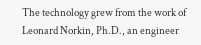The technology grew from the work of Leonard Norkin, Ph.D., an engineer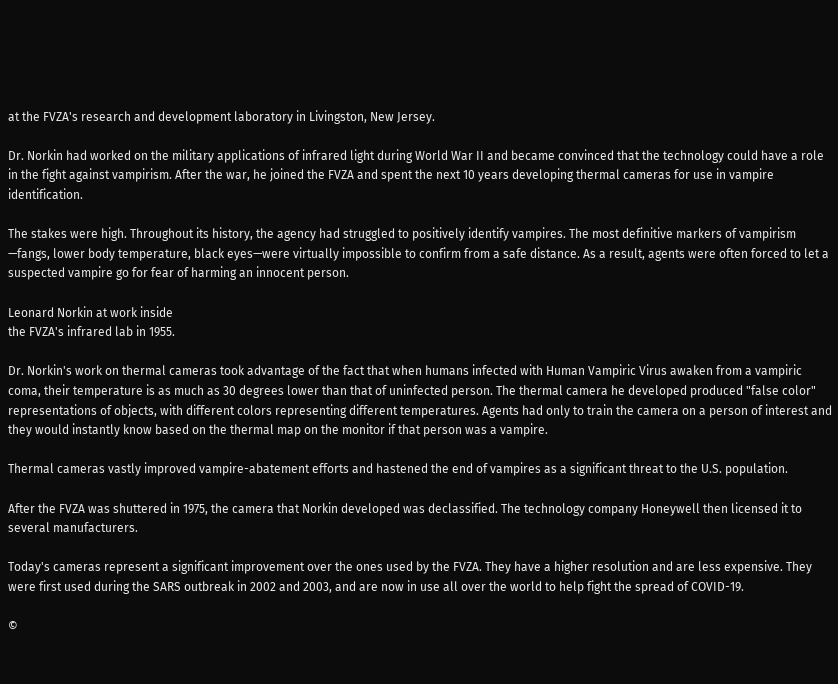at the FVZA's research and development laboratory in Livingston, New Jersey.

Dr. Norkin had worked on the military applications of infrared light during World War II and became convinced that the technology could have a role in the fight against vampirism. After the war, he joined the FVZA and spent the next 10 years developing thermal cameras for use in vampire identification.

The stakes were high. Throughout its history, the agency had struggled to positively identify vampires. The most definitive markers of vampirism —fangs, lower body temperature, black eyes—were virtually impossible to confirm from a safe distance. As a result, agents were often forced to let a suspected vampire go for fear of harming an innocent person.

Leonard Norkin at work inside
the FVZA's infrared lab in 1955.

Dr. Norkin's work on thermal cameras took advantage of the fact that when humans infected with Human Vampiric Virus awaken from a vampiric coma, their temperature is as much as 30 degrees lower than that of uninfected person. The thermal camera he developed produced "false color" representations of objects, with different colors representing different temperatures. Agents had only to train the camera on a person of interest and they would instantly know based on the thermal map on the monitor if that person was a vampire.

Thermal cameras vastly improved vampire-abatement efforts and hastened the end of vampires as a significant threat to the U.S. population.

After the FVZA was shuttered in 1975, the camera that Norkin developed was declassified. The technology company Honeywell then licensed it to several manufacturers.

Today's cameras represent a significant improvement over the ones used by the FVZA. They have a higher resolution and are less expensive. They were first used during the SARS outbreak in 2002 and 2003, and are now in use all over the world to help fight the spread of COVID-19.

©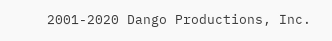2001-2020 Dango Productions, Inc.